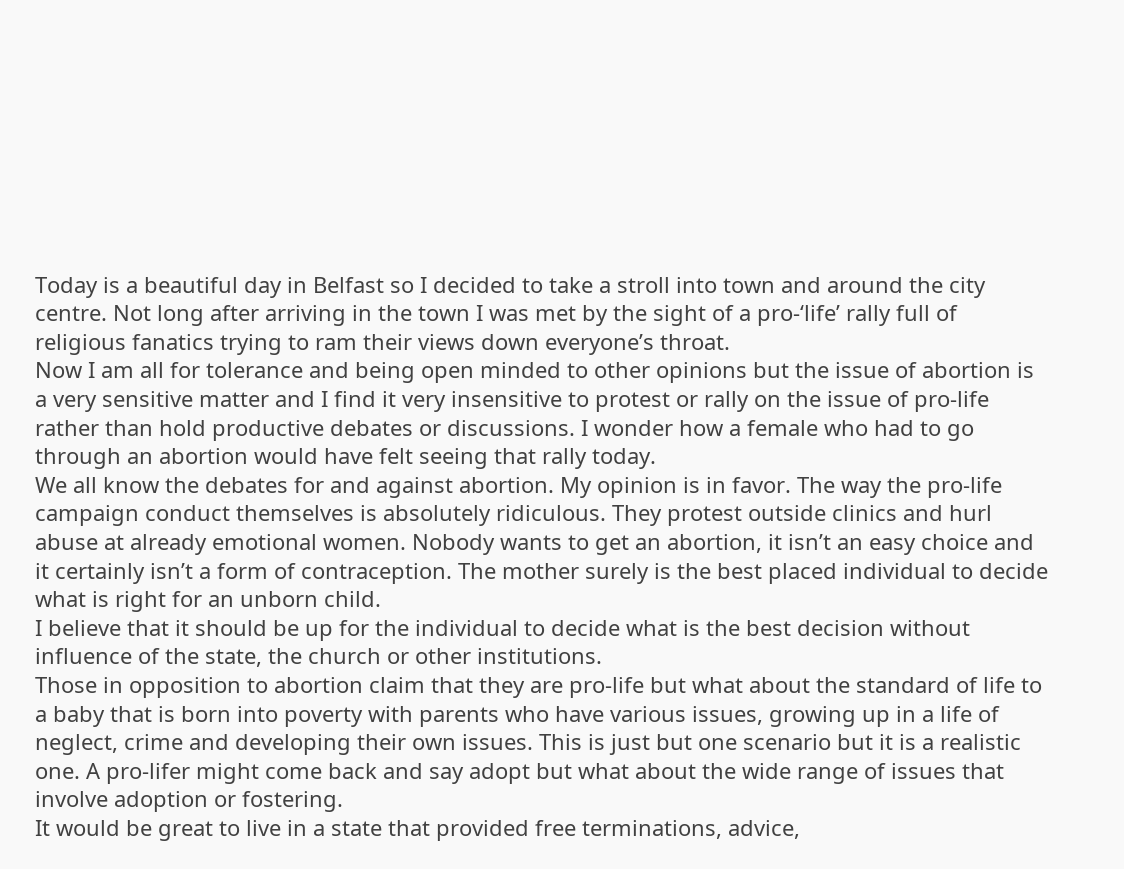Today is a beautiful day in Belfast so I decided to take a stroll into town and around the city centre. Not long after arriving in the town I was met by the sight of a pro-‘life’ rally full of religious fanatics trying to ram their views down everyone’s throat.
Now I am all for tolerance and being open minded to other opinions but the issue of abortion is a very sensitive matter and I find it very insensitive to protest or rally on the issue of pro-life rather than hold productive debates or discussions. I wonder how a female who had to go through an abortion would have felt seeing that rally today.
We all know the debates for and against abortion. My opinion is in favor. The way the pro-life campaign conduct themselves is absolutely ridiculous. They protest outside clinics and hurl abuse at already emotional women. Nobody wants to get an abortion, it isn’t an easy choice and it certainly isn’t a form of contraception. The mother surely is the best placed individual to decide what is right for an unborn child.
I believe that it should be up for the individual to decide what is the best decision without influence of the state, the church or other institutions.
Those in opposition to abortion claim that they are pro-life but what about the standard of life to a baby that is born into poverty with parents who have various issues, growing up in a life of neglect, crime and developing their own issues. This is just but one scenario but it is a realistic one. A pro-lifer might come back and say adopt but what about the wide range of issues that involve adoption or fostering.
It would be great to live in a state that provided free terminations, advice,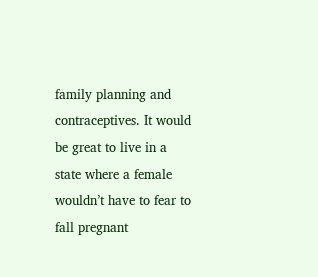family planning and contraceptives. It would be great to live in a state where a female wouldn’t have to fear to fall pregnant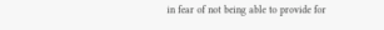in fear of not being able to provide for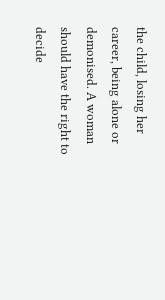the child, losing her career, being alone or demonised. A woman should have the right to decide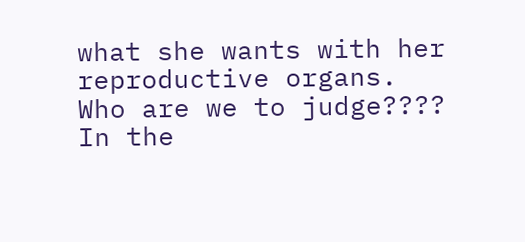what she wants with her reproductive organs. Who are we to judge????
In the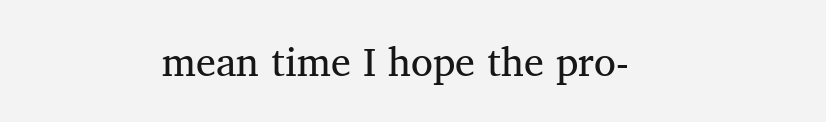mean time I hope the pro-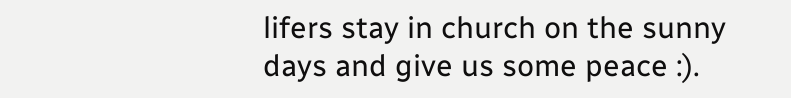lifers stay in church on the sunny days and give us some peace :).